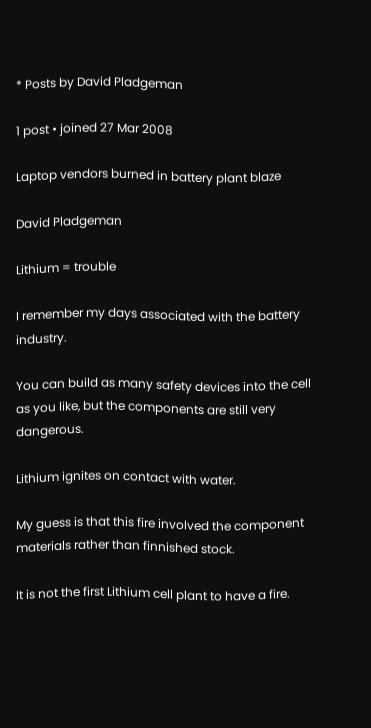* Posts by David Pladgeman

1 post • joined 27 Mar 2008

Laptop vendors burned in battery plant blaze

David Pladgeman

Lithium = trouble

I remember my days associated with the battery industry.

You can build as many safety devices into the cell as you like, but the components are still very dangerous.

Lithium ignites on contact with water.

My guess is that this fire involved the component materials rather than finnished stock.

It is not the first Lithium cell plant to have a fire.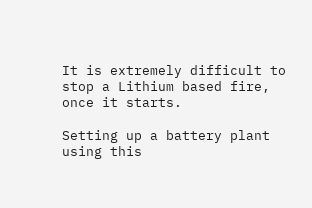It is extremely difficult to stop a Lithium based fire, once it starts.

Setting up a battery plant using this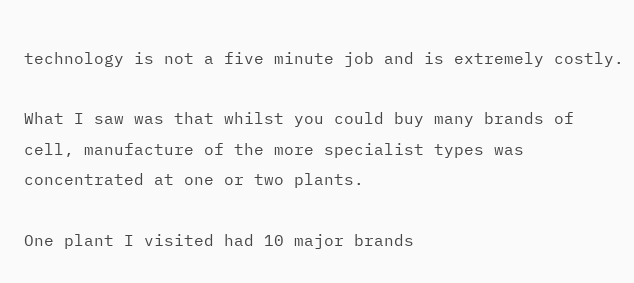technology is not a five minute job and is extremely costly.

What I saw was that whilst you could buy many brands of cell, manufacture of the more specialist types was concentrated at one or two plants.

One plant I visited had 10 major brands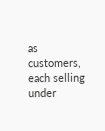as customers, each selling under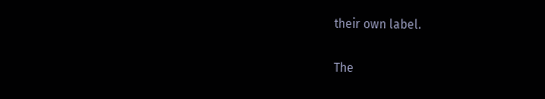their own label.

The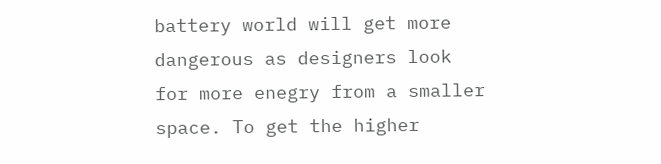battery world will get more dangerous as designers look for more enegry from a smaller space. To get the higher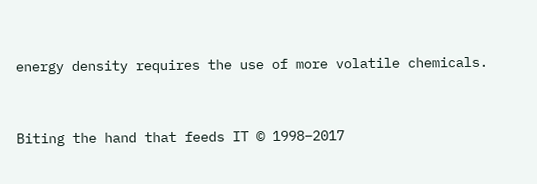energy density requires the use of more volatile chemicals.



Biting the hand that feeds IT © 1998–2017